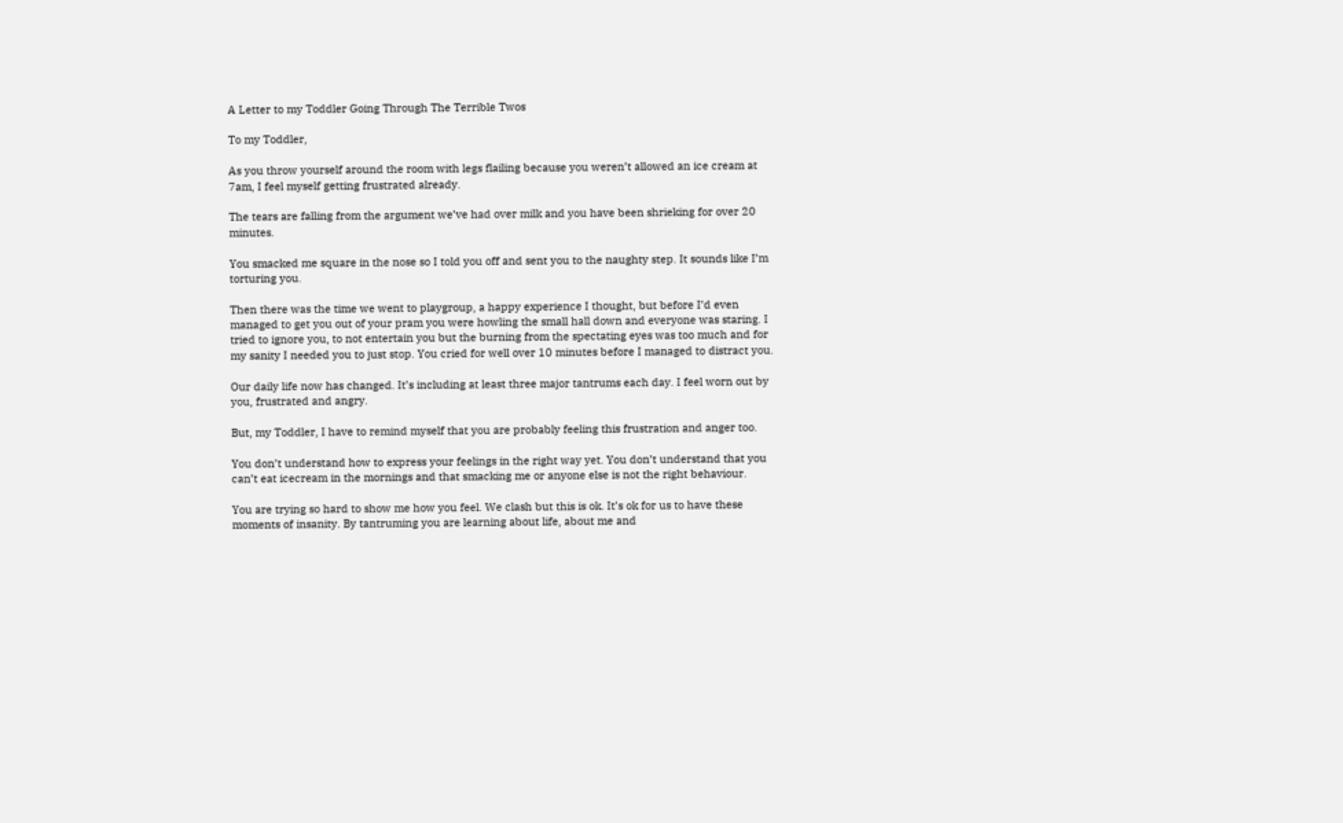A Letter to my Toddler Going Through The Terrible Twos

To my Toddler,

As you throw yourself around the room with legs flailing because you weren’t allowed an ice cream at 7am, I feel myself getting frustrated already.

The tears are falling from the argument we’ve had over milk and you have been shrieking for over 20 minutes.

You smacked me square in the nose so I told you off and sent you to the naughty step. It sounds like I’m torturing you.

Then there was the time we went to playgroup, a happy experience I thought, but before I’d even managed to get you out of your pram you were howling the small hall down and everyone was staring. I tried to ignore you, to not entertain you but the burning from the spectating eyes was too much and for my sanity I needed you to just stop. You cried for well over 10 minutes before I managed to distract you.

Our daily life now has changed. It’s including at least three major tantrums each day. I feel worn out by you, frustrated and angry.

But, my Toddler, I have to remind myself that you are probably feeling this frustration and anger too.

You don’t understand how to express your feelings in the right way yet. You don’t understand that you can’t eat icecream in the mornings and that smacking me or anyone else is not the right behaviour.

You are trying so hard to show me how you feel. We clash but this is ok. It’s ok for us to have these moments of insanity. By tantruming you are learning about life, about me and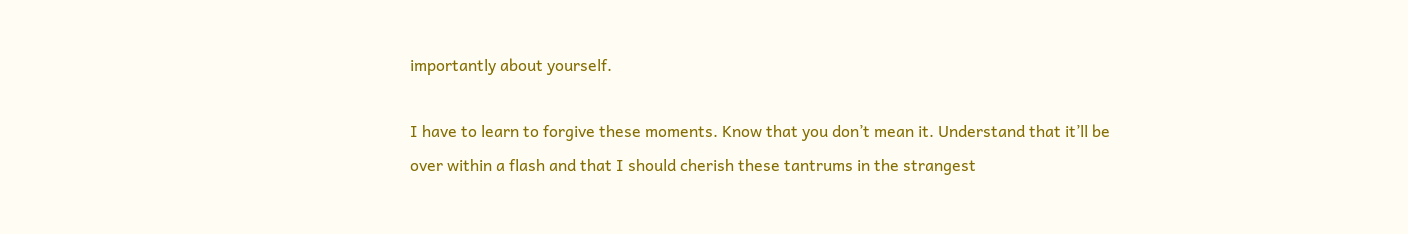importantly about yourself.

I have to learn to forgive these moments. Know that you don’t mean it. Understand that it’ll be over within a flash and that I should cherish these tantrums in the strangest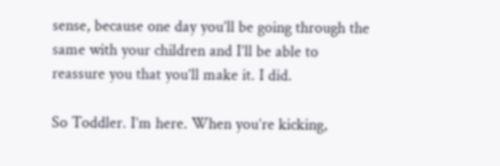sense, because one day you’ll be going through the same with your children and I’ll be able to reassure you that you’ll make it. I did.

So Toddler. I’m here. When you’re kicking,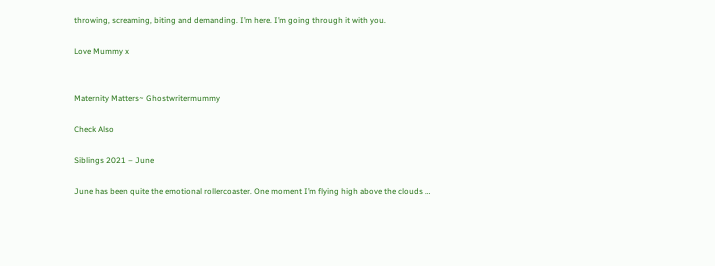throwing, screaming, biting and demanding. I’m here. I’m going through it with you.

Love Mummy x


Maternity Matters~ Ghostwritermummy

Check Also

Siblings 2021 – June

June has been quite the emotional rollercoaster. One moment I’m flying high above the clouds …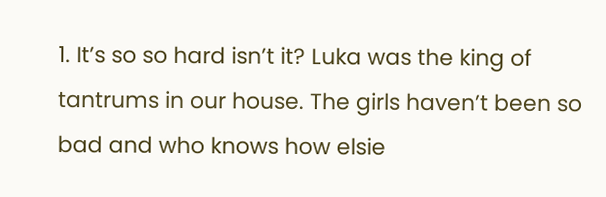1. It’s so so hard isn’t it? Luka was the king of tantrums in our house. The girls haven’t been so bad and who knows how elsie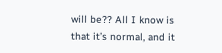will be?? All I know is that it’s normal, and it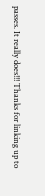passes. It really does!!! Thanks for linking up to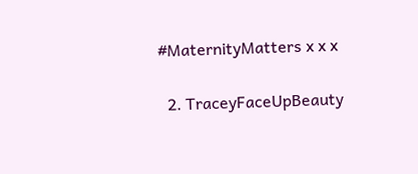#MaternityMatters x x x

  2. TraceyFaceUpBeauty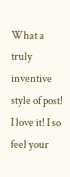What a truly inventive style of post! I love it! I so feel your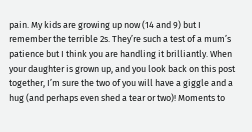pain. My kids are growing up now (14 and 9) but I remember the terrible 2s. They’re such a test of a mum’s patience but I think you are handling it brilliantly. When your daughter is grown up, and you look back on this post together, I’m sure the two of you will have a giggle and a hug (and perhaps even shed a tear or two)! Moments to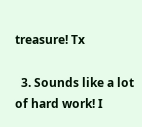treasure! Tx

  3. Sounds like a lot of hard work! I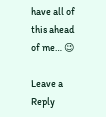have all of this ahead of me… 😉

Leave a Reply